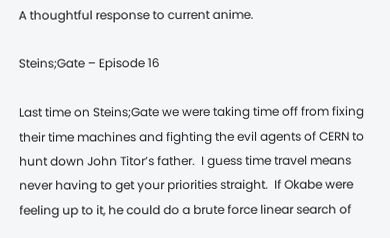A thoughtful response to current anime.

Steins;Gate – Episode 16

Last time on Steins;Gate we were taking time off from fixing their time machines and fighting the evil agents of CERN to hunt down John Titor’s father.  I guess time travel means never having to get your priorities straight.  If Okabe were feeling up to it, he could do a brute force linear search of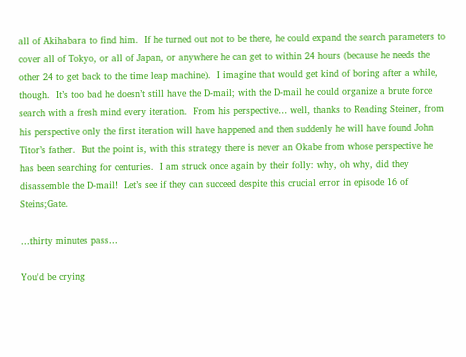all of Akihabara to find him.  If he turned out not to be there, he could expand the search parameters to cover all of Tokyo, or all of Japan, or anywhere he can get to within 24 hours (because he needs the other 24 to get back to the time leap machine).  I imagine that would get kind of boring after a while, though.  It’s too bad he doesn’t still have the D-mail; with the D-mail he could organize a brute force search with a fresh mind every iteration.  From his perspective… well, thanks to Reading Steiner, from his perspective only the first iteration will have happened and then suddenly he will have found John Titor’s father.  But the point is, with this strategy there is never an Okabe from whose perspective he has been searching for centuries.  I am struck once again by their folly: why, oh why, did they disassemble the D-mail!  Let’s see if they can succeed despite this crucial error in episode 16 of Steins;Gate.

…thirty minutes pass…

You'd be crying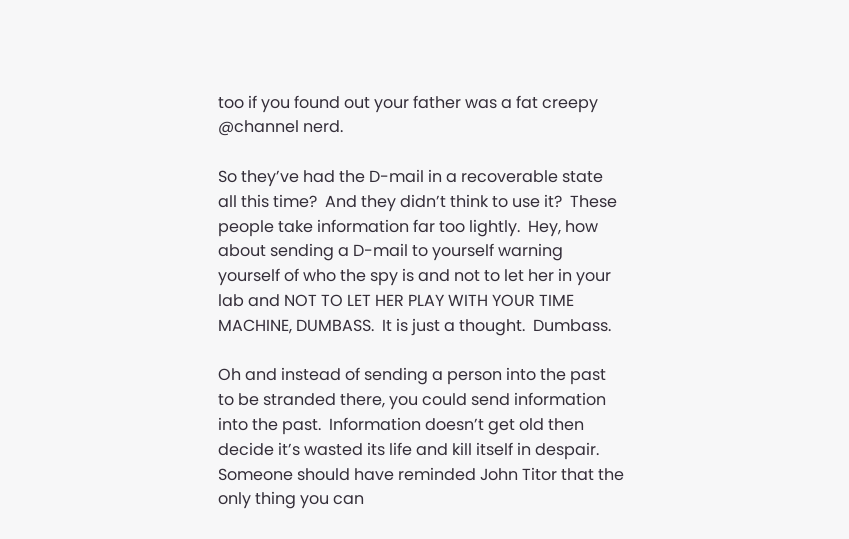too if you found out your father was a fat creepy @channel nerd.

So they’ve had the D-mail in a recoverable state all this time?  And they didn’t think to use it?  These people take information far too lightly.  Hey, how about sending a D-mail to yourself warning yourself of who the spy is and not to let her in your lab and NOT TO LET HER PLAY WITH YOUR TIME MACHINE, DUMBASS.  It is just a thought.  Dumbass.

Oh and instead of sending a person into the past to be stranded there, you could send information into the past.  Information doesn’t get old then decide it’s wasted its life and kill itself in despair.  Someone should have reminded John Titor that the only thing you can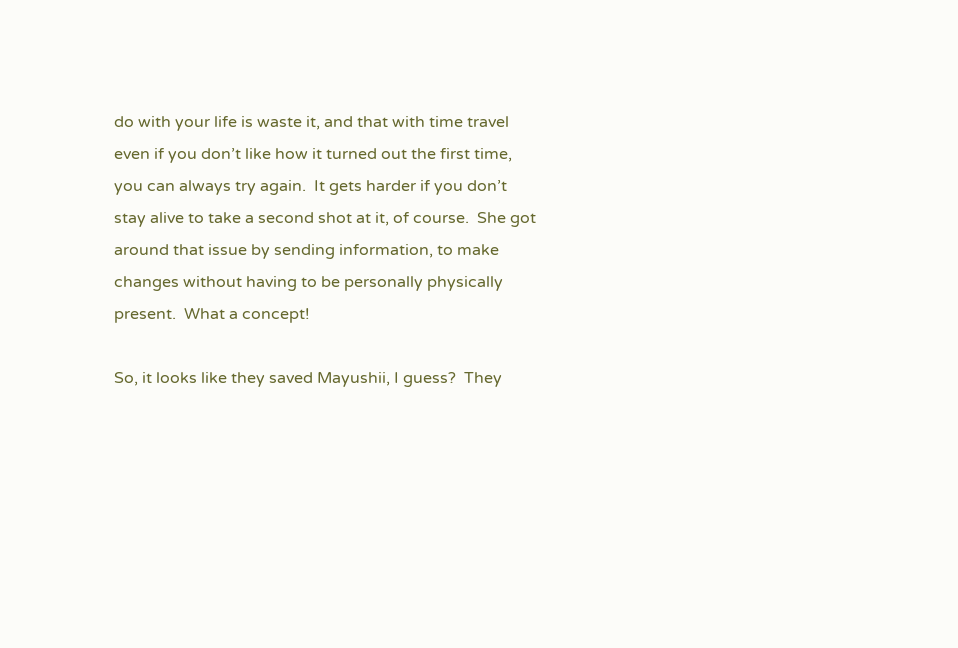do with your life is waste it, and that with time travel even if you don’t like how it turned out the first time, you can always try again.  It gets harder if you don’t stay alive to take a second shot at it, of course.  She got around that issue by sending information, to make changes without having to be personally physically present.  What a concept!

So, it looks like they saved Mayushii, I guess?  They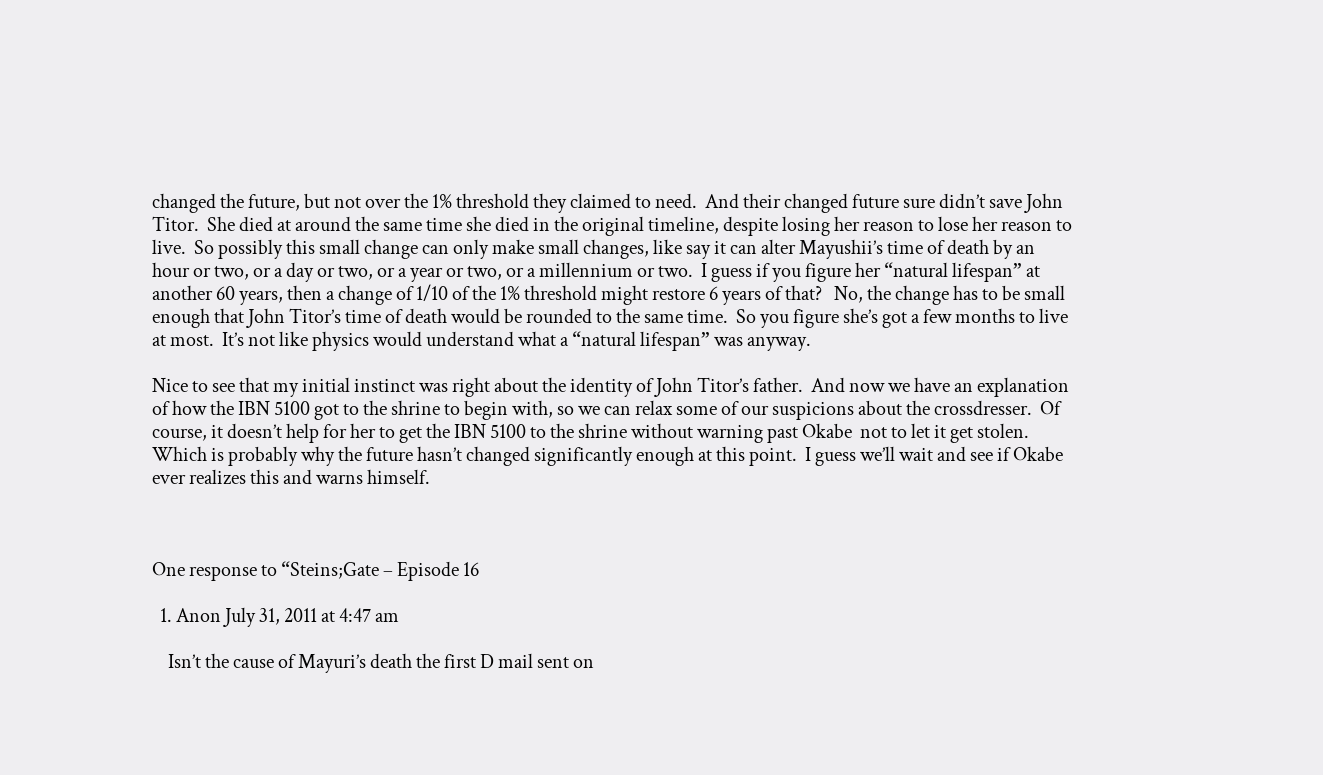changed the future, but not over the 1% threshold they claimed to need.  And their changed future sure didn’t save John Titor.  She died at around the same time she died in the original timeline, despite losing her reason to lose her reason to live.  So possibly this small change can only make small changes, like say it can alter Mayushii’s time of death by an hour or two, or a day or two, or a year or two, or a millennium or two.  I guess if you figure her “natural lifespan” at another 60 years, then a change of 1/10 of the 1% threshold might restore 6 years of that?   No, the change has to be small enough that John Titor’s time of death would be rounded to the same time.  So you figure she’s got a few months to live at most.  It’s not like physics would understand what a “natural lifespan” was anyway.

Nice to see that my initial instinct was right about the identity of John Titor’s father.  And now we have an explanation of how the IBN 5100 got to the shrine to begin with, so we can relax some of our suspicions about the crossdresser.  Of course, it doesn’t help for her to get the IBN 5100 to the shrine without warning past Okabe  not to let it get stolen.  Which is probably why the future hasn’t changed significantly enough at this point.  I guess we’ll wait and see if Okabe ever realizes this and warns himself.



One response to “Steins;Gate – Episode 16

  1. Anon July 31, 2011 at 4:47 am

    Isn’t the cause of Mayuri’s death the first D mail sent on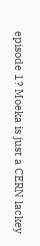episode 1? Moeka is just a CERN lackey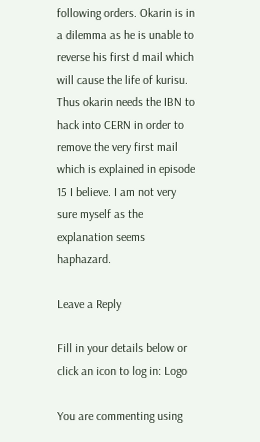following orders. Okarin is in a dilemma as he is unable to reverse his first d mail which will cause the life of kurisu. Thus okarin needs the IBN to hack into CERN in order to remove the very first mail which is explained in episode 15 I believe. I am not very sure myself as the explanation seems haphazard.

Leave a Reply

Fill in your details below or click an icon to log in: Logo

You are commenting using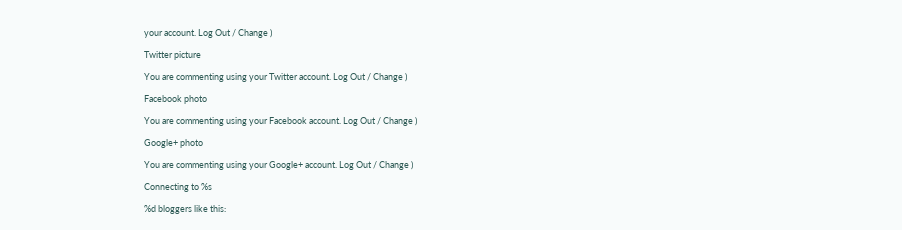your account. Log Out / Change )

Twitter picture

You are commenting using your Twitter account. Log Out / Change )

Facebook photo

You are commenting using your Facebook account. Log Out / Change )

Google+ photo

You are commenting using your Google+ account. Log Out / Change )

Connecting to %s

%d bloggers like this: